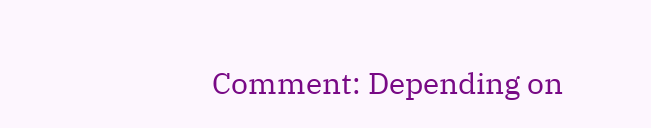Comment: Depending on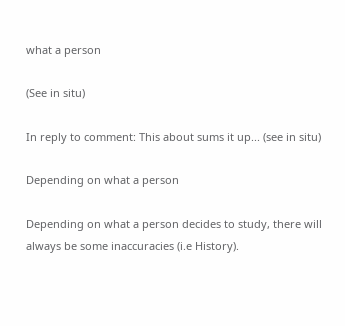what a person

(See in situ)

In reply to comment: This about sums it up... (see in situ)

Depending on what a person

Depending on what a person decides to study, there will always be some inaccuracies (i.e History).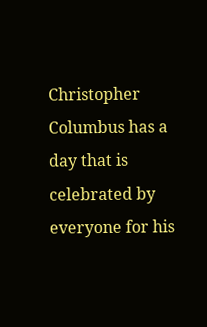Christopher Columbus has a day that is celebrated by everyone for his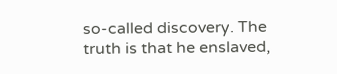so-called discovery. The truth is that he enslaved,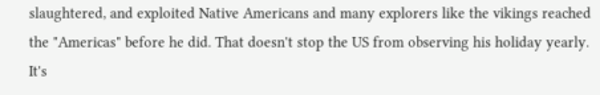slaughtered, and exploited Native Americans and many explorers like the vikings reached the "Americas" before he did. That doesn't stop the US from observing his holiday yearly. It's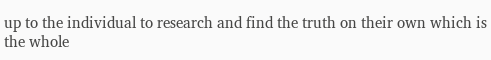up to the individual to research and find the truth on their own which is the whole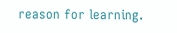reason for learning.